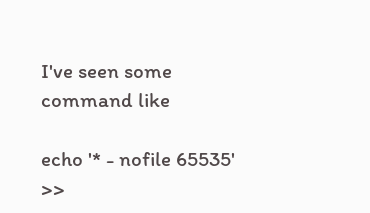I've seen some command like

echo '* - nofile 65535' >>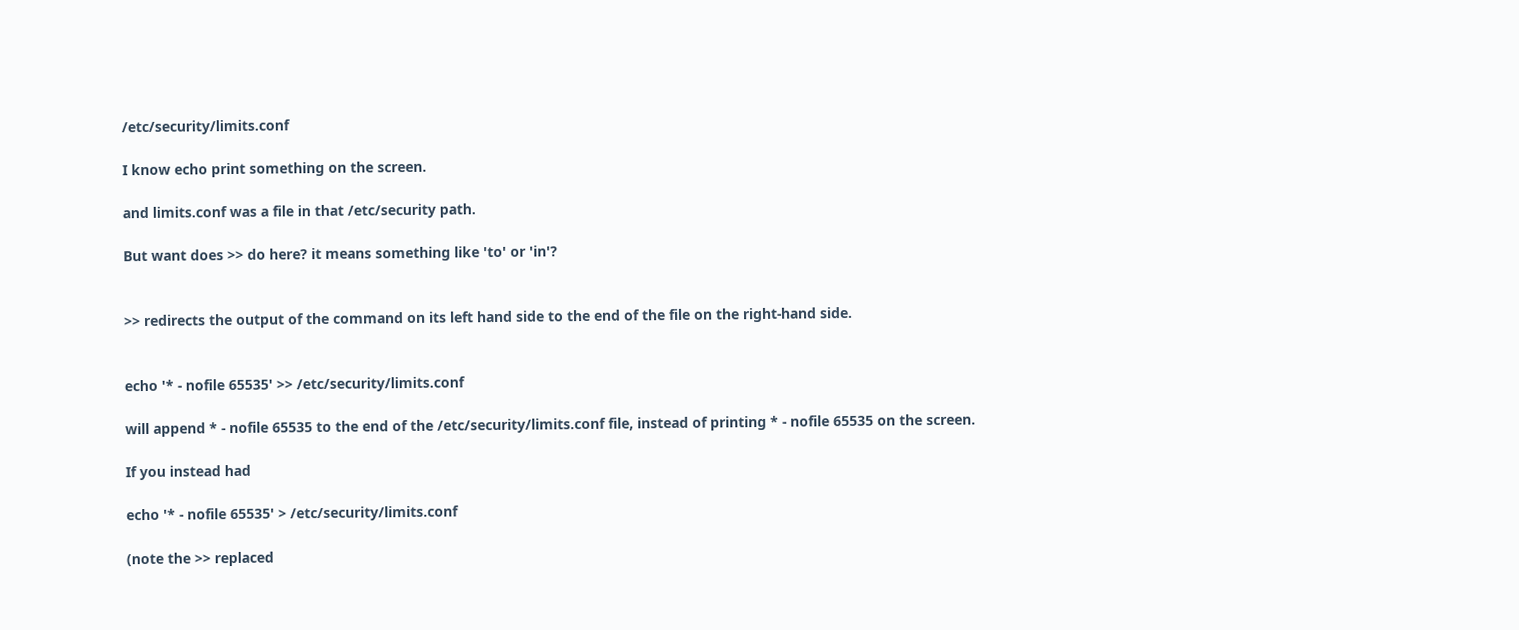/etc/security/limits.conf

I know echo print something on the screen.

and limits.conf was a file in that /etc/security path.

But want does >> do here? it means something like 'to' or 'in'?


>> redirects the output of the command on its left hand side to the end of the file on the right-hand side.


echo '* - nofile 65535' >> /etc/security/limits.conf

will append * - nofile 65535 to the end of the /etc/security/limits.conf file, instead of printing * - nofile 65535 on the screen.

If you instead had

echo '* - nofile 65535' > /etc/security/limits.conf

(note the >> replaced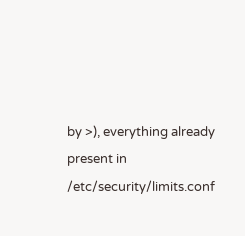by >), everything already present in /etc/security/limits.conf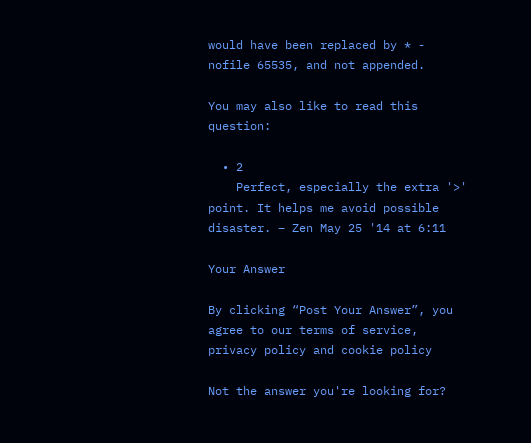would have been replaced by * - nofile 65535, and not appended.

You may also like to read this question:

  • 2
    Perfect, especially the extra '>' point. It helps me avoid possible disaster. – Zen May 25 '14 at 6:11

Your Answer

By clicking “Post Your Answer”, you agree to our terms of service, privacy policy and cookie policy

Not the answer you're looking for?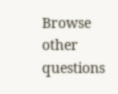Browse other questions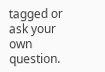tagged or ask your own question.